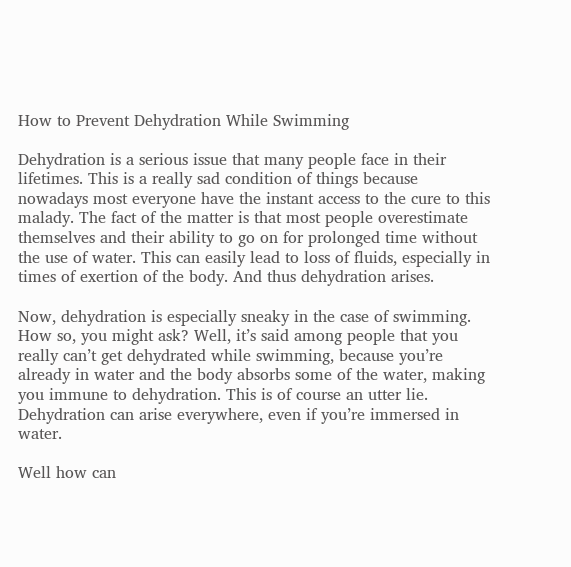How to Prevent Dehydration While Swimming

Dehydration is a serious issue that many people face in their lifetimes. This is a really sad condition of things because nowadays most everyone have the instant access to the cure to this malady. The fact of the matter is that most people overestimate themselves and their ability to go on for prolonged time without the use of water. This can easily lead to loss of fluids, especially in times of exertion of the body. And thus dehydration arises.

Now, dehydration is especially sneaky in the case of swimming. How so, you might ask? Well, it’s said among people that you really can’t get dehydrated while swimming, because you’re already in water and the body absorbs some of the water, making you immune to dehydration. This is of course an utter lie. Dehydration can arise everywhere, even if you’re immersed in water.

Well how can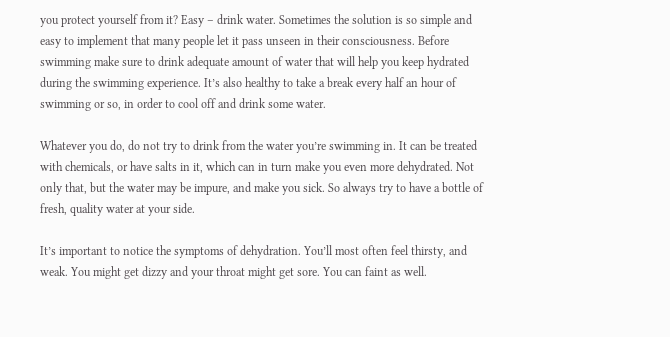you protect yourself from it? Easy – drink water. Sometimes the solution is so simple and easy to implement that many people let it pass unseen in their consciousness. Before swimming make sure to drink adequate amount of water that will help you keep hydrated during the swimming experience. It’s also healthy to take a break every half an hour of swimming or so, in order to cool off and drink some water.

Whatever you do, do not try to drink from the water you’re swimming in. It can be treated with chemicals, or have salts in it, which can in turn make you even more dehydrated. Not only that, but the water may be impure, and make you sick. So always try to have a bottle of fresh, quality water at your side.

It’s important to notice the symptoms of dehydration. You’ll most often feel thirsty, and weak. You might get dizzy and your throat might get sore. You can faint as well.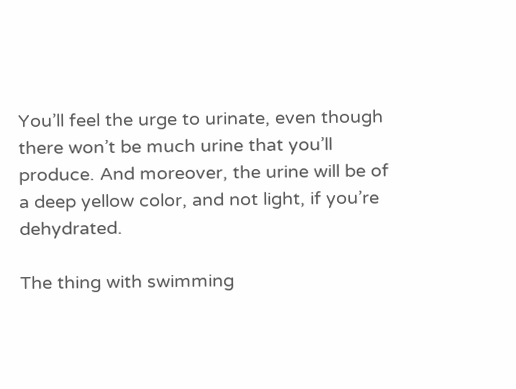You’ll feel the urge to urinate, even though there won’t be much urine that you’ll produce. And moreover, the urine will be of a deep yellow color, and not light, if you’re dehydrated.

The thing with swimming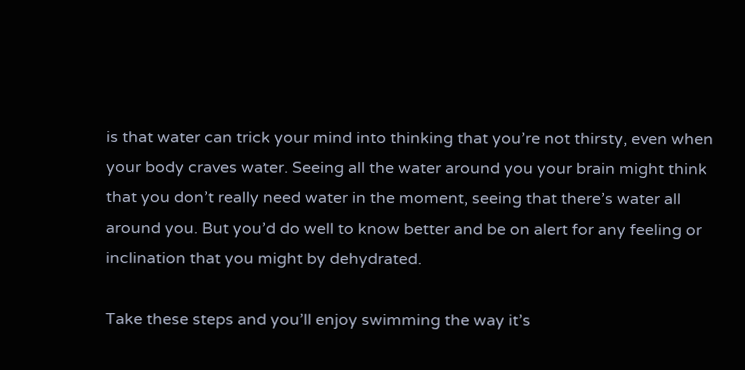is that water can trick your mind into thinking that you’re not thirsty, even when your body craves water. Seeing all the water around you your brain might think that you don’t really need water in the moment, seeing that there’s water all around you. But you’d do well to know better and be on alert for any feeling or inclination that you might by dehydrated.

Take these steps and you’ll enjoy swimming the way it’s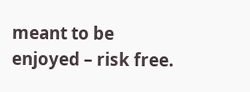meant to be enjoyed – risk free.